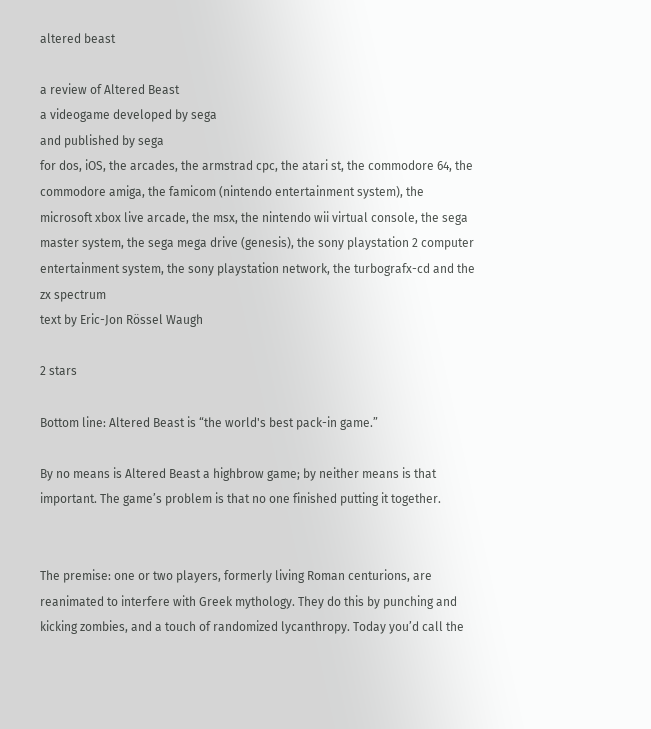altered beast

a review of Altered Beast
a videogame developed by sega
and published by sega
for dos, iOS, the arcades, the armstrad cpc, the atari st, the commodore 64, the commodore amiga, the famicom (nintendo entertainment system), the microsoft xbox live arcade, the msx, the nintendo wii virtual console, the sega master system, the sega mega drive (genesis), the sony playstation 2 computer entertainment system, the sony playstation network, the turbografx-cd and the zx spectrum
text by Eric-Jon Rössel Waugh

2 stars

Bottom line: Altered Beast is “the world's best pack-in game.”

By no means is Altered Beast a highbrow game; by neither means is that important. The game’s problem is that no one finished putting it together.


The premise: one or two players, formerly living Roman centurions, are reanimated to interfere with Greek mythology. They do this by punching and kicking zombies, and a touch of randomized lycanthropy. Today you’d call the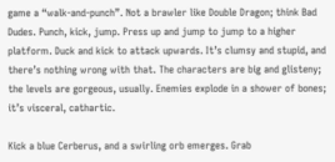game a “walk-and-punch”. Not a brawler like Double Dragon; think Bad Dudes. Punch, kick, jump. Press up and jump to jump to a higher platform. Duck and kick to attack upwards. It’s clumsy and stupid, and there’s nothing wrong with that. The characters are big and glisteny; the levels are gorgeous, usually. Enemies explode in a shower of bones; it’s visceral, cathartic.

Kick a blue Cerberus, and a swirling orb emerges. Grab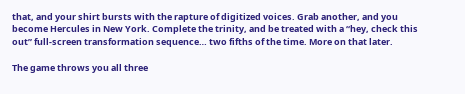that, and your shirt bursts with the rapture of digitized voices. Grab another, and you become Hercules in New York. Complete the trinity, and be treated with a “hey, check this out” full-screen transformation sequence… two fifths of the time. More on that later.

The game throws you all three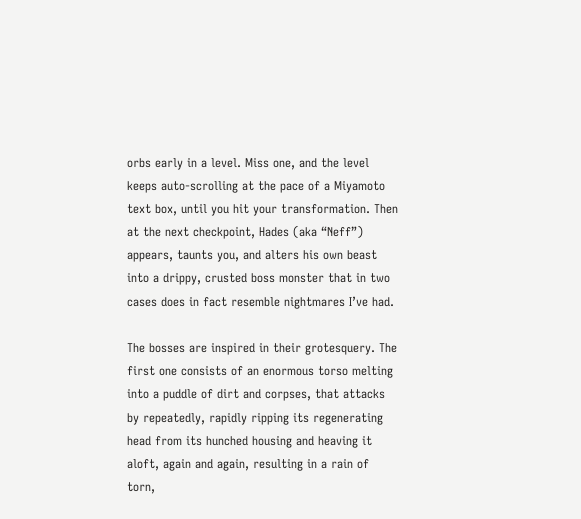orbs early in a level. Miss one, and the level keeps auto-scrolling at the pace of a Miyamoto text box, until you hit your transformation. Then at the next checkpoint, Hades (aka “Neff”) appears, taunts you, and alters his own beast into a drippy, crusted boss monster that in two cases does in fact resemble nightmares I’ve had.

The bosses are inspired in their grotesquery. The first one consists of an enormous torso melting into a puddle of dirt and corpses, that attacks by repeatedly, rapidly ripping its regenerating head from its hunched housing and heaving it aloft, again and again, resulting in a rain of torn,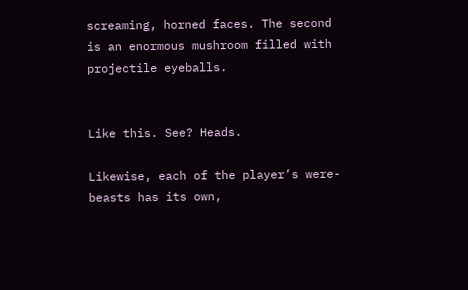screaming, horned faces. The second is an enormous mushroom filled with projectile eyeballs.


Like this. See? Heads.

Likewise, each of the player’s were-beasts has its own,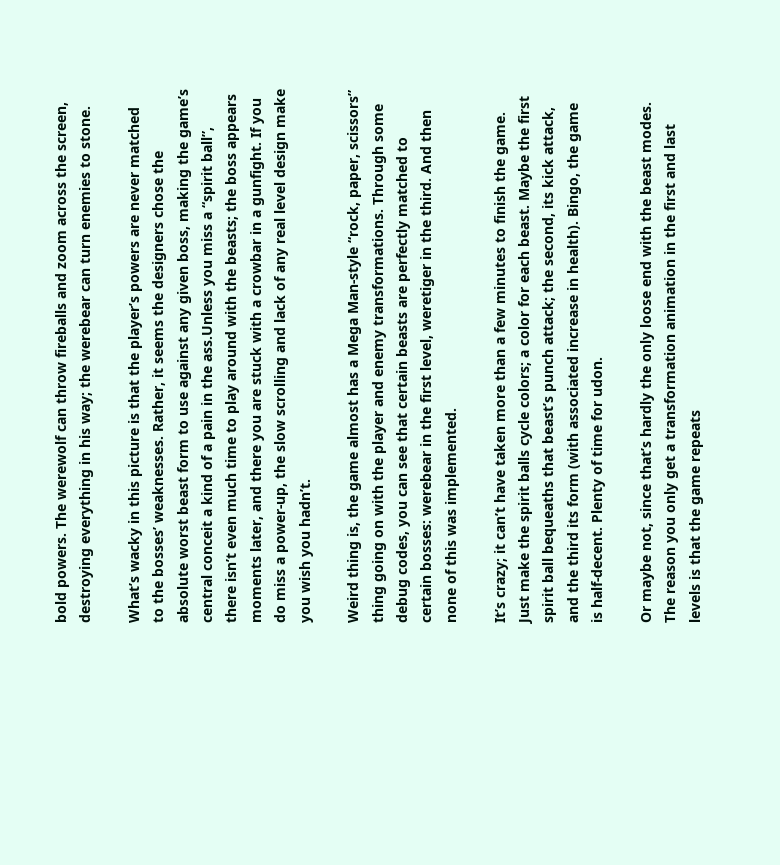bold powers. The werewolf can throw fireballs and zoom across the screen, destroying everything in his way; the werebear can turn enemies to stone.

What’s wacky in this picture is that the player’s powers are never matched to the bosses’ weaknesses. Rather, it seems the designers chose the absolute worst beast form to use against any given boss, making the game’s central conceit a kind of a pain in the ass.Unless you miss a “spirit ball”, there isn’t even much time to play around with the beasts; the boss appears moments later, and there you are stuck with a crowbar in a gunfight. If you do miss a power-up, the slow scrolling and lack of any real level design make you wish you hadn’t.

Weird thing is, the game almost has a Mega Man-style “rock, paper, scissors” thing going on with the player and enemy transformations. Through some debug codes, you can see that certain beasts are perfectly matched to certain bosses: werebear in the first level, weretiger in the third. And then none of this was implemented.

It’s crazy; it can’t have taken more than a few minutes to finish the game. Just make the spirit balls cycle colors; a color for each beast. Maybe the first spirit ball bequeaths that beast’s punch attack; the second, its kick attack, and the third its form (with associated increase in health). Bingo, the game is half-decent. Plenty of time for udon.

Or maybe not, since that’s hardly the only loose end with the beast modes. The reason you only get a transformation animation in the first and last levels is that the game repeats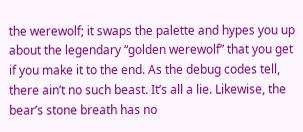the werewolf; it swaps the palette and hypes you up about the legendary “golden werewolf” that you get if you make it to the end. As the debug codes tell, there ain’t no such beast. It’s all a lie. Likewise, the bear’s stone breath has no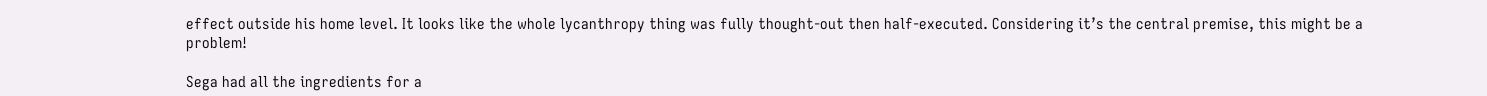effect outside his home level. It looks like the whole lycanthropy thing was fully thought-out then half-executed. Considering it’s the central premise, this might be a problem!

Sega had all the ingredients for a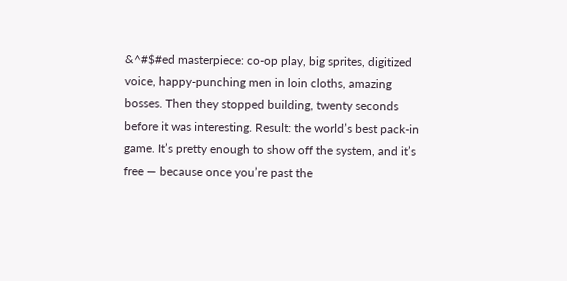&^#$#ed masterpiece: co-op play, big sprites, digitized voice, happy-punching men in loin cloths, amazing bosses. Then they stopped building, twenty seconds before it was interesting. Result: the world’s best pack-in game. It’s pretty enough to show off the system, and it’s free — because once you’re past the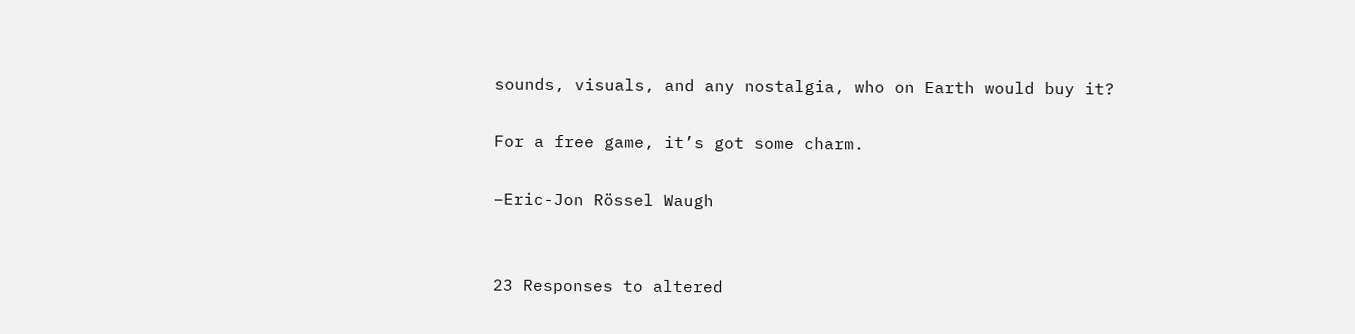sounds, visuals, and any nostalgia, who on Earth would buy it?

For a free game, it’s got some charm.

–Eric-Jon Rössel Waugh


23 Responses to altered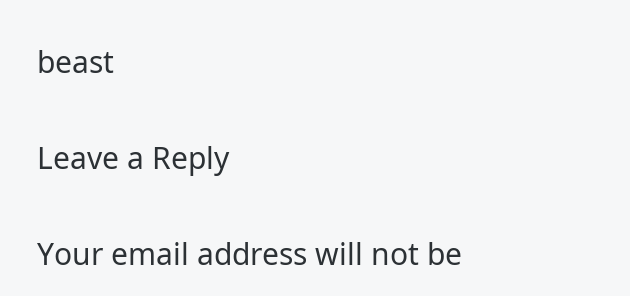beast

Leave a Reply

Your email address will not be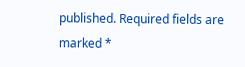published. Required fields are marked *